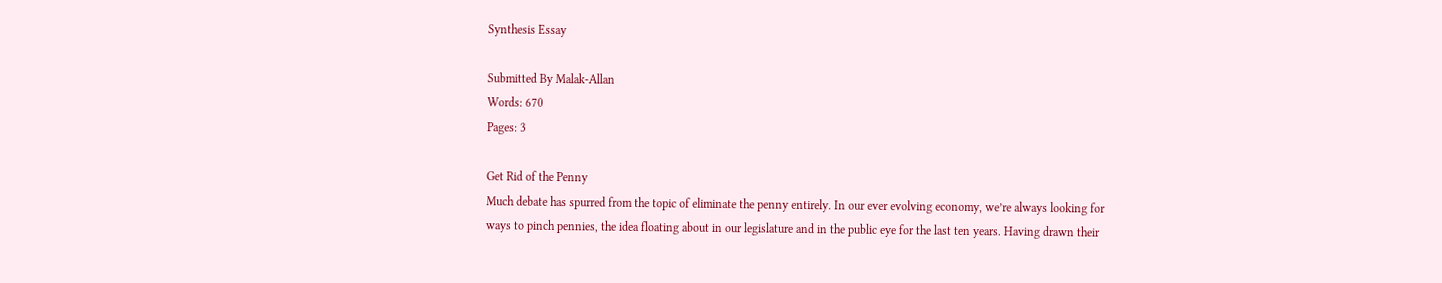Synthesis Essay

Submitted By Malak-Allan
Words: 670
Pages: 3

Get Rid of the Penny
Much debate has spurred from the topic of eliminate the penny entirely. In our ever evolving economy, we’re always looking for ways to pinch pennies, the idea floating about in our legislature and in the public eye for the last ten years. Having drawn their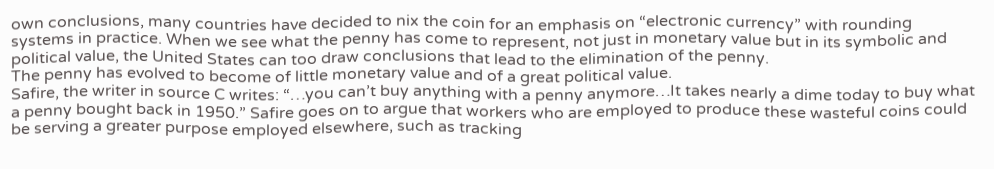own conclusions, many countries have decided to nix the coin for an emphasis on “electronic currency” with rounding systems in practice. When we see what the penny has come to represent, not just in monetary value but in its symbolic and political value, the United States can too draw conclusions that lead to the elimination of the penny.
The penny has evolved to become of little monetary value and of a great political value.
Safire, the writer in source C writes: “…you can’t buy anything with a penny anymore…It takes nearly a dime today to buy what a penny bought back in 1950.” Safire goes on to argue that workers who are employed to produce these wasteful coins could be serving a greater purpose employed elsewhere, such as tracking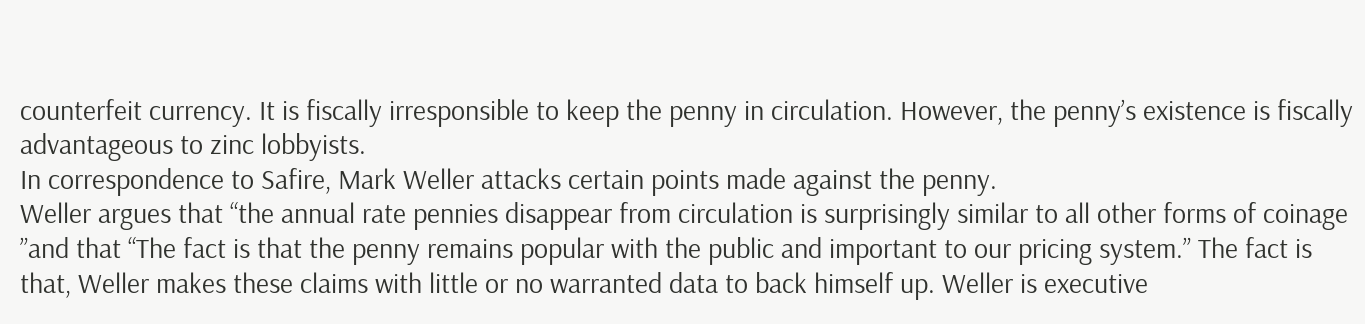counterfeit currency. It is fiscally irresponsible to keep the penny in circulation. However, the penny’s existence is fiscally advantageous to zinc lobbyists.
In correspondence to Safire, Mark Weller attacks certain points made against the penny.
Weller argues that “the annual rate pennies disappear from circulation is surprisingly similar to all other forms of coinage ”and that “The fact is that the penny remains popular with the public and important to our pricing system.” The fact is that, Weller makes these claims with little or no warranted data to back himself up. Weller is executive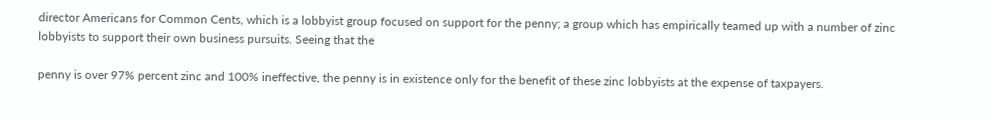director Americans for Common Cents, which is a lobbyist group focused on support for the penny; a group which has empirically teamed up with a number of zinc lobbyists to support their own business pursuits. Seeing that the

penny is over 97% percent zinc and 100% ineffective, the penny is in existence only for the benefit of these zinc lobbyists at the expense of taxpayers.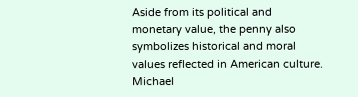Aside from its political and monetary value, the penny also symbolizes historical and moral values reflected in American culture. Michael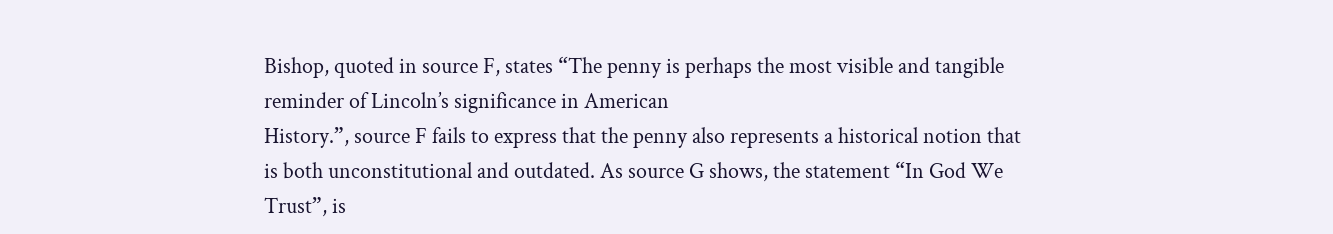Bishop, quoted in source F, states “The penny is perhaps the most visible and tangible reminder of Lincoln’s significance in American
History.”, source F fails to express that the penny also represents a historical notion that is both unconstitutional and outdated. As source G shows, the statement “In God We Trust”, is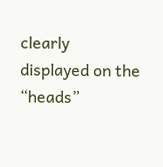clearly displayed on the “heads”